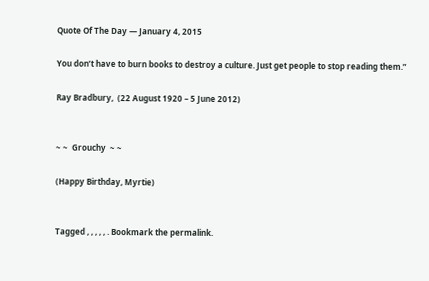Quote Of The Day — January 4, 2015

You don’t have to burn books to destroy a culture. Just get people to stop reading them.”

Ray Bradbury,  (22 August 1920 – 5 June 2012)


~ ~  Grouchy  ~ ~

(Happy Birthday, Myrtie)


Tagged , , , , , . Bookmark the permalink.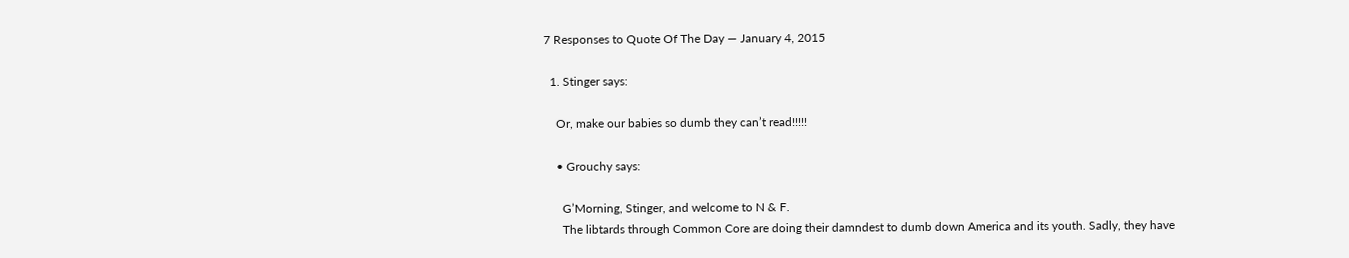7 Responses to Quote Of The Day — January 4, 2015

  1. Stinger says:

    Or, make our babies so dumb they can’t read!!!!!

    • Grouchy says:

      G’Morning, Stinger, and welcome to N & F.
      The libtards through Common Core are doing their damndest to dumb down America and its youth. Sadly, they have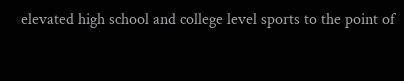elevated high school and college level sports to the point of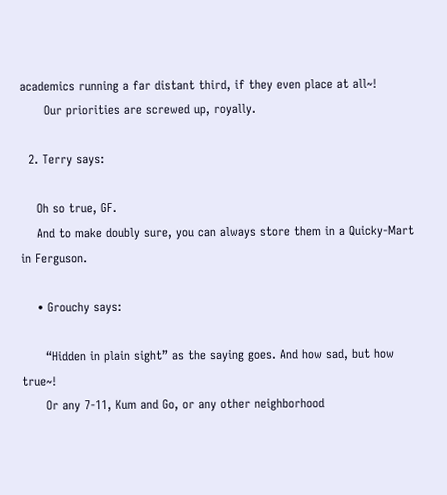academics running a far distant third, if they even place at all~!
      Our priorities are screwed up, royally.

  2. Terry says:

    Oh so true, GF.
    And to make doubly sure, you can always store them in a Quicky-Mart in Ferguson.

    • Grouchy says:

      “Hidden in plain sight” as the saying goes. And how sad, but how true~!
      Or any 7-11, Kum and Go, or any other neighborhood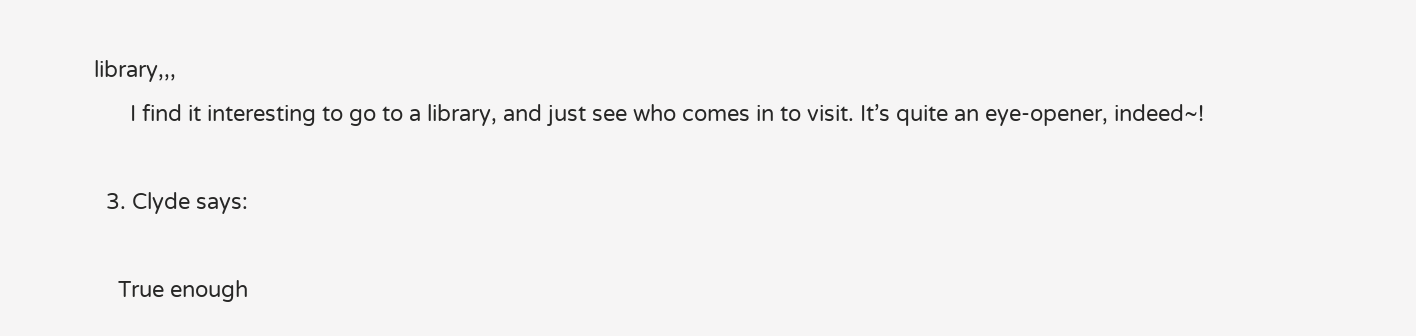library,,,
      I find it interesting to go to a library, and just see who comes in to visit. It’s quite an eye-opener, indeed~!

  3. Clyde says:

    True enough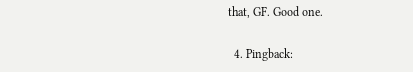that, GF. Good one.

  4. Pingback: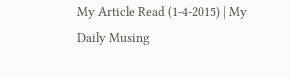My Article Read (1-4-2015) | My Daily Musing